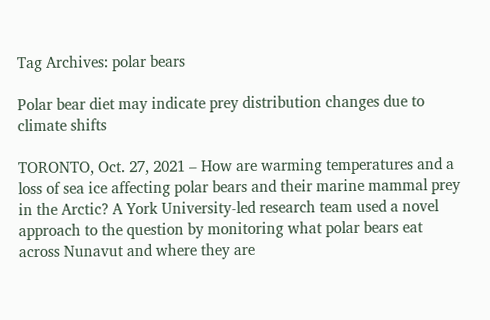Tag Archives: polar bears

Polar bear diet may indicate prey distribution changes due to climate shifts

TORONTO, Oct. 27, 2021 – How are warming temperatures and a loss of sea ice affecting polar bears and their marine mammal prey in the Arctic? A York University-led research team used a novel approach to the question by monitoring what polar bears eat across Nunavut and where they are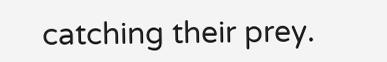catching their prey.